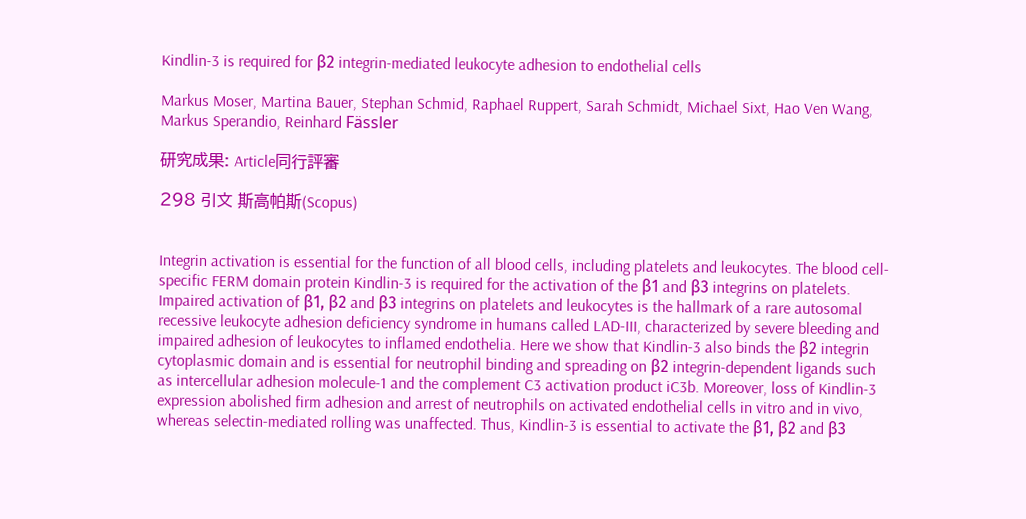Kindlin-3 is required for β2 integrin-mediated leukocyte adhesion to endothelial cells

Markus Moser, Martina Bauer, Stephan Schmid, Raphael Ruppert, Sarah Schmidt, Michael Sixt, Hao Ven Wang, Markus Sperandio, Reinhard Fässler

研究成果: Article同行評審

298 引文 斯高帕斯(Scopus)


Integrin activation is essential for the function of all blood cells, including platelets and leukocytes. The blood cell-specific FERM domain protein Kindlin-3 is required for the activation of the β1 and β3 integrins on platelets. Impaired activation of β1, β2 and β3 integrins on platelets and leukocytes is the hallmark of a rare autosomal recessive leukocyte adhesion deficiency syndrome in humans called LAD-III, characterized by severe bleeding and impaired adhesion of leukocytes to inflamed endothelia. Here we show that Kindlin-3 also binds the β2 integrin cytoplasmic domain and is essential for neutrophil binding and spreading on β2 integrin-dependent ligands such as intercellular adhesion molecule-1 and the complement C3 activation product iC3b. Moreover, loss of Kindlin-3 expression abolished firm adhesion and arrest of neutrophils on activated endothelial cells in vitro and in vivo, whereas selectin-mediated rolling was unaffected. Thus, Kindlin-3 is essential to activate the β1, β2 and β3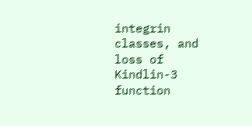integrin classes, and loss of Kindlin-3 function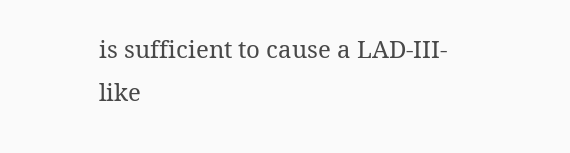is sufficient to cause a LAD-III-like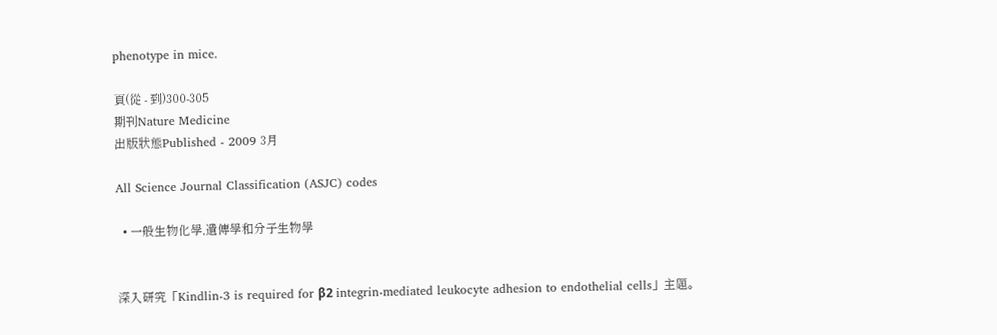phenotype in mice.

頁(從 - 到)300-305
期刊Nature Medicine
出版狀態Published - 2009 3月

All Science Journal Classification (ASJC) codes

  • 一般生物化學,遺傳學和分子生物學


深入研究「Kindlin-3 is required for β2 integrin-mediated leukocyte adhesion to endothelial cells」主題。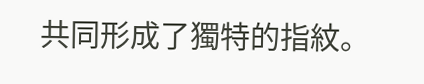共同形成了獨特的指紋。